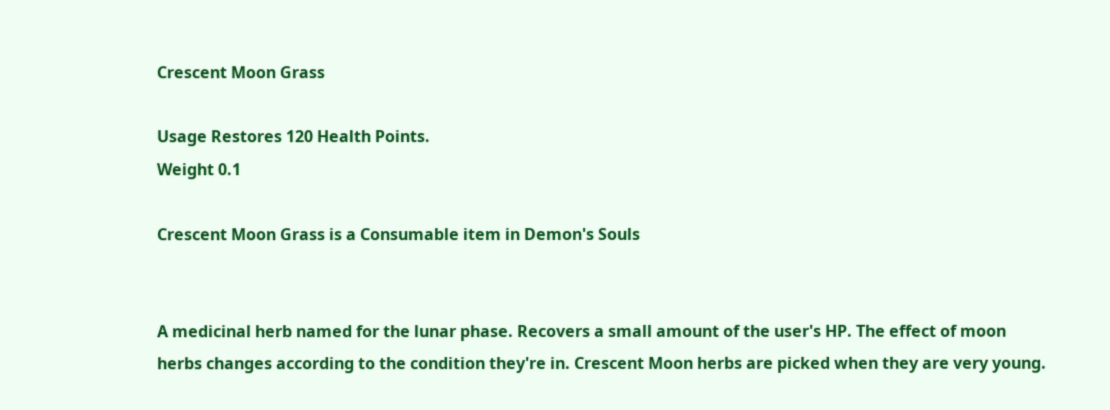Crescent Moon Grass

Usage Restores 120 Health Points.
Weight 0.1

Crescent Moon Grass is a Consumable item in Demon's Souls


A medicinal herb named for the lunar phase. Recovers a small amount of the user's HP. The effect of moon herbs changes according to the condition they're in. Crescent Moon herbs are picked when they are very young.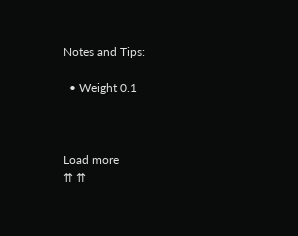Notes and Tips:

  • Weight 0.1



Load more
⇈ ⇈